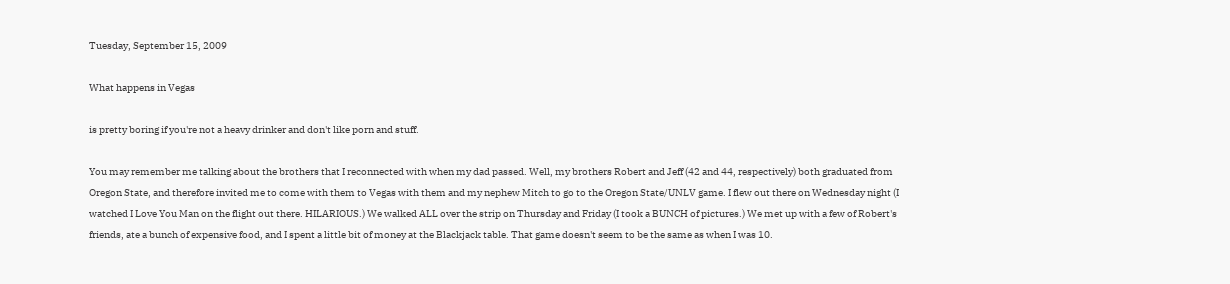Tuesday, September 15, 2009

What happens in Vegas

is pretty boring if you're not a heavy drinker and don't like porn and stuff.

You may remember me talking about the brothers that I reconnected with when my dad passed. Well, my brothers Robert and Jeff (42 and 44, respectively) both graduated from Oregon State, and therefore invited me to come with them to Vegas with them and my nephew Mitch to go to the Oregon State/UNLV game. I flew out there on Wednesday night (I watched I Love You Man on the flight out there. HILARIOUS.) We walked ALL over the strip on Thursday and Friday (I took a BUNCH of pictures.) We met up with a few of Robert's friends, ate a bunch of expensive food, and I spent a little bit of money at the Blackjack table. That game doesn't seem to be the same as when I was 10.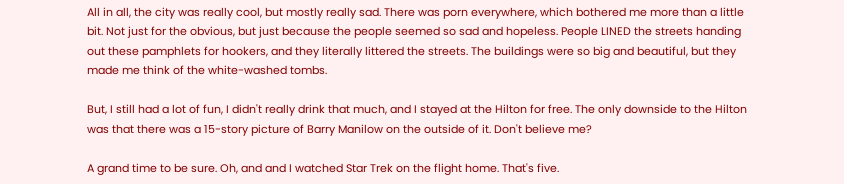All in all, the city was really cool, but mostly really sad. There was porn everywhere, which bothered me more than a little bit. Not just for the obvious, but just because the people seemed so sad and hopeless. People LINED the streets handing out these pamphlets for hookers, and they literally littered the streets. The buildings were so big and beautiful, but they made me think of the white-washed tombs.

But, I still had a lot of fun, I didn't really drink that much, and I stayed at the Hilton for free. The only downside to the Hilton was that there was a 15-story picture of Barry Manilow on the outside of it. Don't believe me?

A grand time to be sure. Oh, and and I watched Star Trek on the flight home. That's five.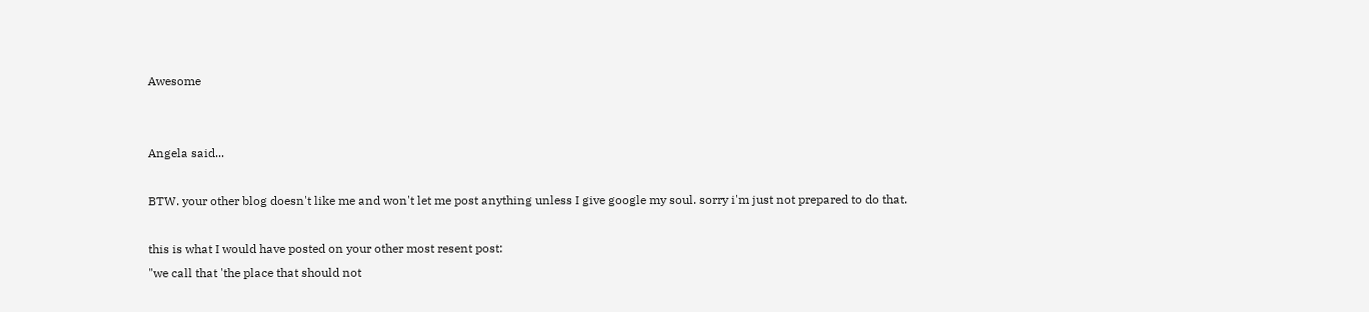Awesome


Angela said...

BTW. your other blog doesn't like me and won't let me post anything unless I give google my soul. sorry i'm just not prepared to do that.

this is what I would have posted on your other most resent post:
"we call that 'the place that should not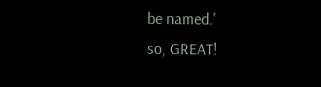be named.'
so, GREAT!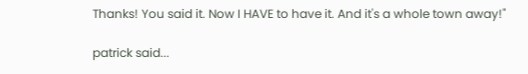Thanks! You said it. Now I HAVE to have it. And it's a whole town away!"

patrick said...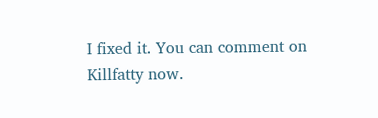I fixed it. You can comment on Killfatty now.